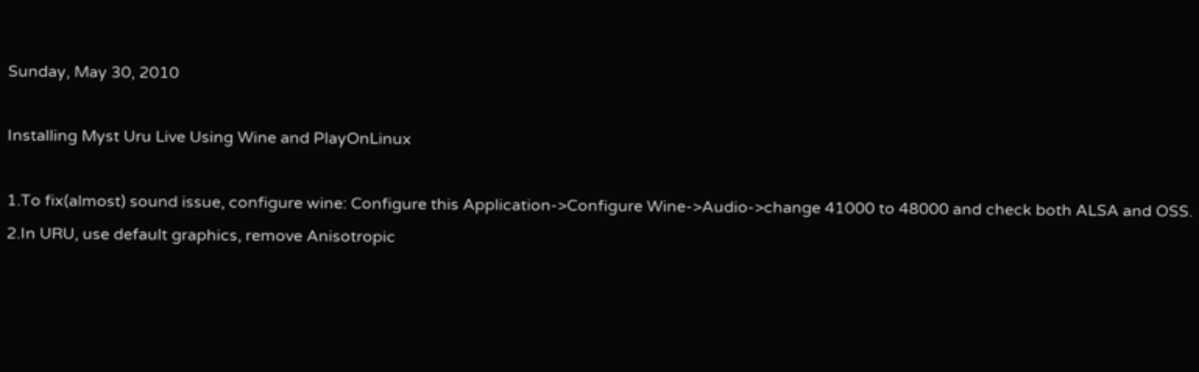Sunday, May 30, 2010

Installing Myst Uru Live Using Wine and PlayOnLinux

1.To fix(almost) sound issue, configure wine: Configure this Application->Configure Wine->Audio->change 41000 to 48000 and check both ALSA and OSS.
2.In URU, use default graphics, remove Anisotropic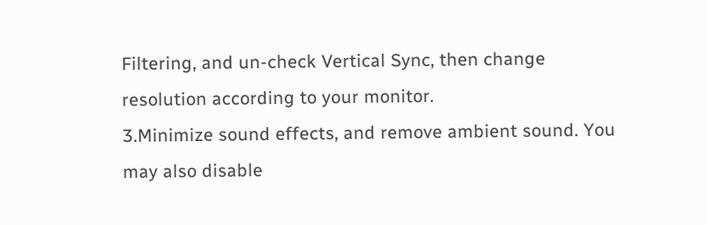Filtering, and un-check Vertical Sync, then change resolution according to your monitor.
3.Minimize sound effects, and remove ambient sound. You may also disable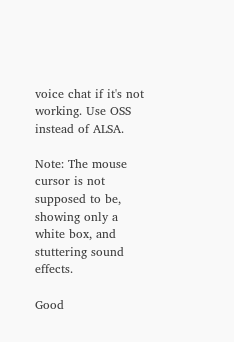voice chat if it's not working. Use OSS instead of ALSA.

Note: The mouse cursor is not supposed to be, showing only a white box, and stuttering sound effects.

Good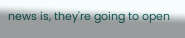news is, they're going to open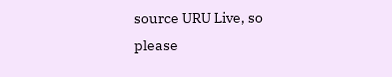source URU Live, so please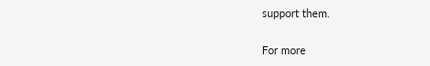support them.

For more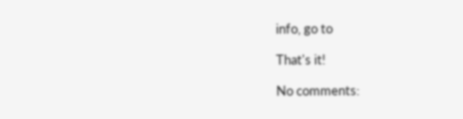info, go to

That's it!

No comments: